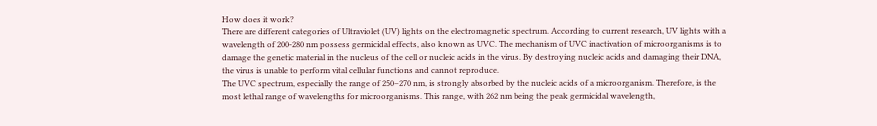How does it work?
There are different categories of Ultraviolet (UV) lights on the electromagnetic spectrum. According to current research, UV lights with a wavelength of 200-280 nm possess germicidal effects, also known as UVC. The mechanism of UVC inactivation of microorganisms is to damage the genetic material in the nucleus of the cell or nucleic acids in the virus. By destroying nucleic acids and damaging their DNA, the virus is unable to perform vital cellular functions and cannot reproduce.
The UVC spectrum, especially the range of 250–270 nm, is strongly absorbed by the nucleic acids of a microorganism. Therefore, is the most lethal range of wavelengths for microorganisms. This range, with 262 nm being the peak germicidal wavelength,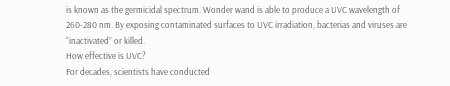is known as the germicidal spectrum. Wonder wand is able to produce a UVC wavelength of 260-280 nm. By exposing contaminated surfaces to UVC irradiation, bacterias and viruses are “inactivated” or killed.
How effective is UVC?
For decades, scientists have conducted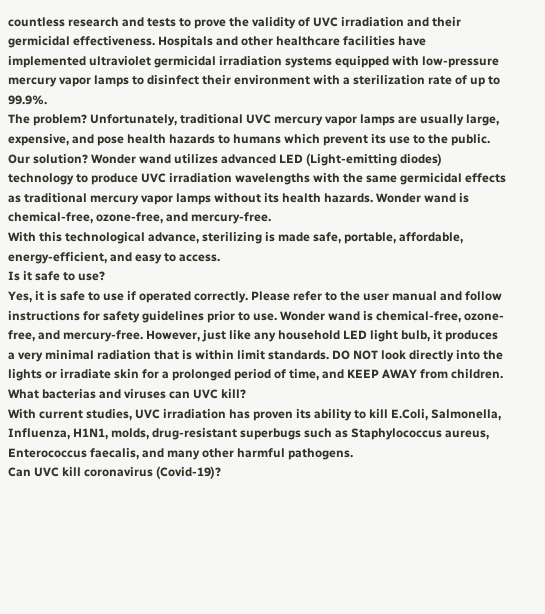countless research and tests to prove the validity of UVC irradiation and their germicidal effectiveness. Hospitals and other healthcare facilities have implemented ultraviolet germicidal irradiation systems equipped with low-pressure mercury vapor lamps to disinfect their environment with a sterilization rate of up to 99.9%.
The problem? Unfortunately, traditional UVC mercury vapor lamps are usually large, expensive, and pose health hazards to humans which prevent its use to the public.
Our solution? Wonder wand utilizes advanced LED (Light-emitting diodes) technology to produce UVC irradiation wavelengths with the same germicidal effects as traditional mercury vapor lamps without its health hazards. Wonder wand is chemical-free, ozone-free, and mercury-free.
With this technological advance, sterilizing is made safe, portable, affordable, energy-efficient, and easy to access.
Is it safe to use?
Yes, it is safe to use if operated correctly. Please refer to the user manual and follow instructions for safety guidelines prior to use. Wonder wand is chemical-free, ozone-free, and mercury-free. However, just like any household LED light bulb, it produces a very minimal radiation that is within limit standards. DO NOT look directly into the lights or irradiate skin for a prolonged period of time, and KEEP AWAY from children.
What bacterias and viruses can UVC kill?
With current studies, UVC irradiation has proven its ability to kill E.Coli, Salmonella, Influenza, H1N1, molds, drug-resistant superbugs such as Staphylococcus aureus, Enterococcus faecalis, and many other harmful pathogens.
Can UVC kill coronavirus (Covid-19)?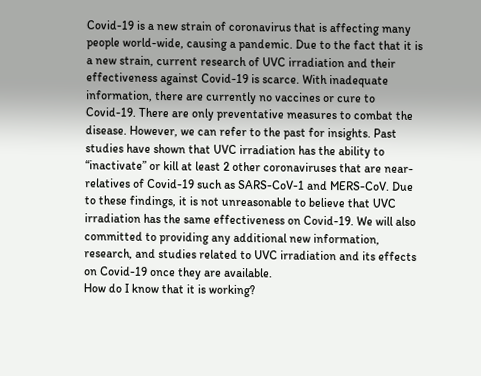Covid-19 is a new strain of coronavirus that is affecting many people world-wide, causing a pandemic. Due to the fact that it is a new strain, current research of UVC irradiation and their effectiveness against Covid-19 is scarce. With inadequate information, there are currently no vaccines or cure to Covid-19. There are only preventative measures to combat the disease. However, we can refer to the past for insights. Past studies have shown that UVC irradiation has the ability to “inactivate” or kill at least 2 other coronaviruses that are near-relatives of Covid-19 such as SARS-CoV-1 and MERS-CoV. Due to these findings, it is not unreasonable to believe that UVC irradiation has the same effectiveness on Covid-19. We will also committed to providing any additional new information, research, and studies related to UVC irradiation and its effects on Covid-19 once they are available.
How do I know that it is working?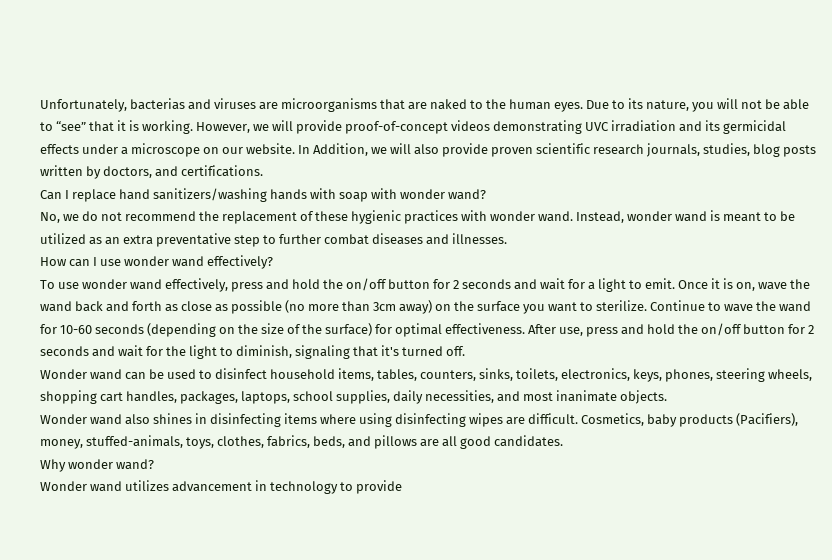Unfortunately, bacterias and viruses are microorganisms that are naked to the human eyes. Due to its nature, you will not be able to “see” that it is working. However, we will provide proof-of-concept videos demonstrating UVC irradiation and its germicidal effects under a microscope on our website. In Addition, we will also provide proven scientific research journals, studies, blog posts written by doctors, and certifications.
Can I replace hand sanitizers/washing hands with soap with wonder wand?
No, we do not recommend the replacement of these hygienic practices with wonder wand. Instead, wonder wand is meant to be utilized as an extra preventative step to further combat diseases and illnesses.
How can I use wonder wand effectively?
To use wonder wand effectively, press and hold the on/off button for 2 seconds and wait for a light to emit. Once it is on, wave the wand back and forth as close as possible (no more than 3cm away) on the surface you want to sterilize. Continue to wave the wand for 10-60 seconds (depending on the size of the surface) for optimal effectiveness. After use, press and hold the on/off button for 2 seconds and wait for the light to diminish, signaling that it's turned off.
Wonder wand can be used to disinfect household items, tables, counters, sinks, toilets, electronics, keys, phones, steering wheels, shopping cart handles, packages, laptops, school supplies, daily necessities, and most inanimate objects.
Wonder wand also shines in disinfecting items where using disinfecting wipes are difficult. Cosmetics, baby products (Pacifiers), money, stuffed-animals, toys, clothes, fabrics, beds, and pillows are all good candidates.
Why wonder wand?
Wonder wand utilizes advancement in technology to provide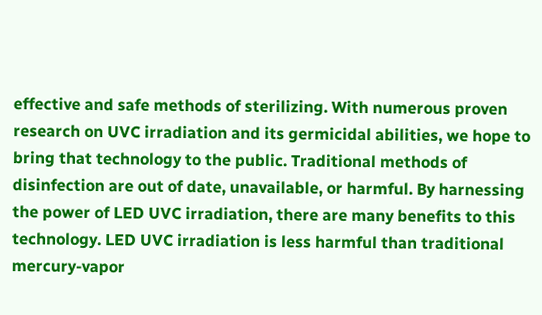effective and safe methods of sterilizing. With numerous proven research on UVC irradiation and its germicidal abilities, we hope to bring that technology to the public. Traditional methods of disinfection are out of date, unavailable, or harmful. By harnessing the power of LED UVC irradiation, there are many benefits to this technology. LED UVC irradiation is less harmful than traditional mercury-vapor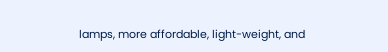lamps, more affordable, light-weight, and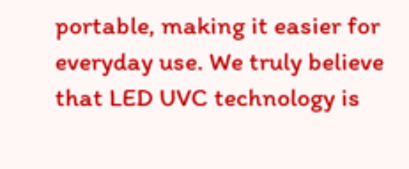portable, making it easier for everyday use. We truly believe that LED UVC technology is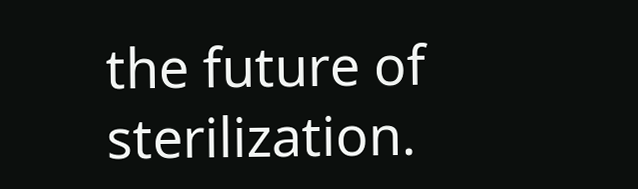the future of sterilization.